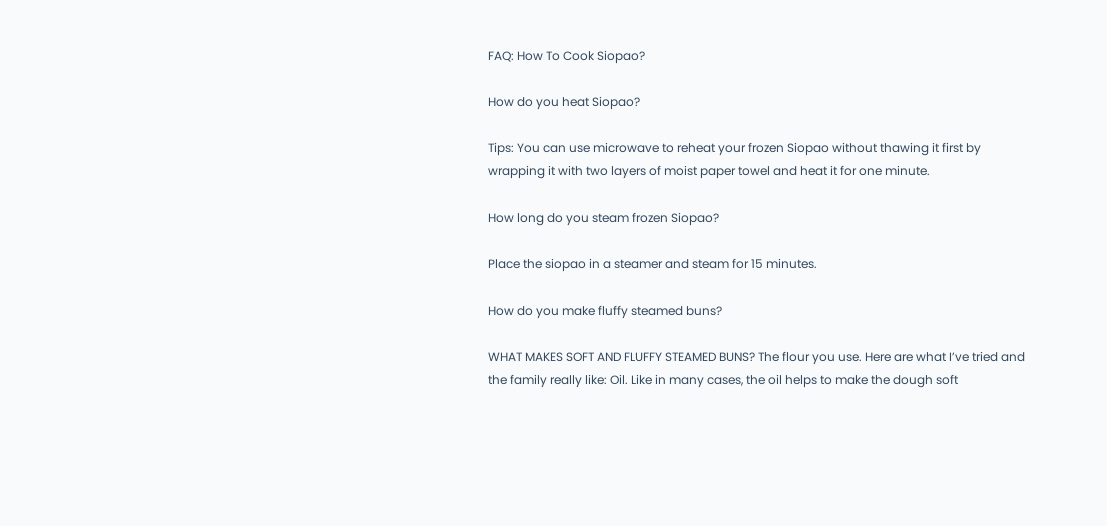FAQ: How To Cook Siopao?

How do you heat Siopao?

Tips: You can use microwave to reheat your frozen Siopao without thawing it first by wrapping it with two layers of moist paper towel and heat it for one minute.

How long do you steam frozen Siopao?

Place the siopao in a steamer and steam for 15 minutes.

How do you make fluffy steamed buns?

WHAT MAKES SOFT AND FLUFFY STEAMED BUNS? The flour you use. Here are what I’ve tried and the family really like: Oil. Like in many cases, the oil helps to make the dough soft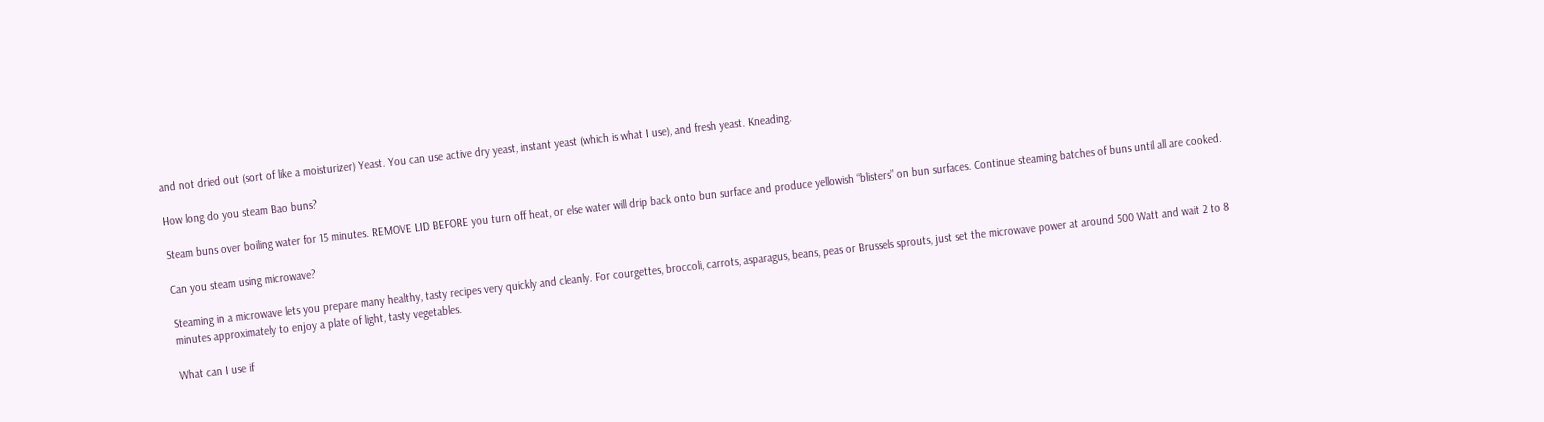and not dried out (sort of like a moisturizer) Yeast. You can use active dry yeast, instant yeast (which is what I use), and fresh yeast. Kneading.

How long do you steam Bao buns?

Steam buns over boiling water for 15 minutes. REMOVE LID BEFORE you turn off heat, or else water will drip back onto bun surface and produce yellowish “blisters” on bun surfaces. Continue steaming batches of buns until all are cooked.

Can you steam using microwave?

Steaming in a microwave lets you prepare many healthy, tasty recipes very quickly and cleanly. For courgettes, broccoli, carrots, asparagus, beans, peas or Brussels sprouts, just set the microwave power at around 500 Watt and wait 2 to 8 minutes approximately to enjoy a plate of light, tasty vegetables.

What can I use if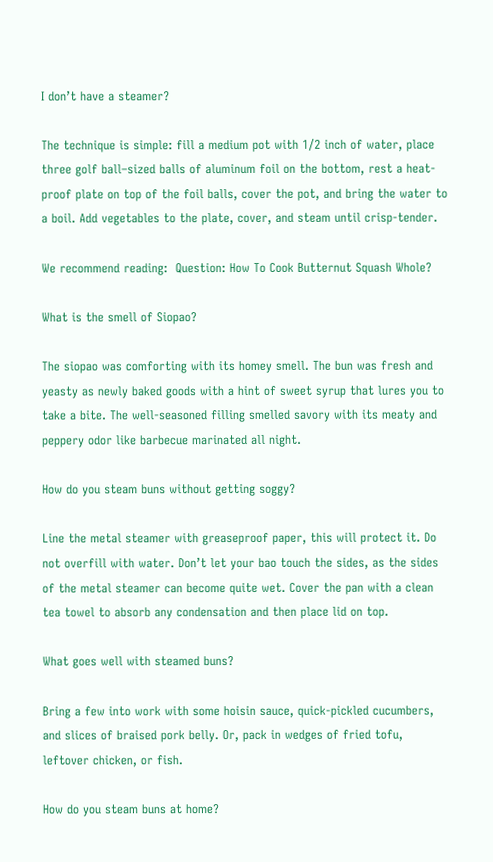I don’t have a steamer?

The technique is simple: fill a medium pot with 1/2 inch of water, place three golf ball–sized balls of aluminum foil on the bottom, rest a heat-proof plate on top of the foil balls, cover the pot, and bring the water to a boil. Add vegetables to the plate, cover, and steam until crisp-tender.

We recommend reading:  Question: How To Cook Butternut Squash Whole?

What is the smell of Siopao?

The siopao was comforting with its homey smell. The bun was fresh and yeasty as newly baked goods with a hint of sweet syrup that lures you to take a bite. The well-seasoned filling smelled savory with its meaty and peppery odor like barbecue marinated all night.

How do you steam buns without getting soggy?

Line the metal steamer with greaseproof paper, this will protect it. Do not overfill with water. Don’t let your bao touch the sides, as the sides of the metal steamer can become quite wet. Cover the pan with a clean tea towel to absorb any condensation and then place lid on top.

What goes well with steamed buns?

Bring a few into work with some hoisin sauce, quick-pickled cucumbers, and slices of braised pork belly. Or, pack in wedges of fried tofu, leftover chicken, or fish.

How do you steam buns at home?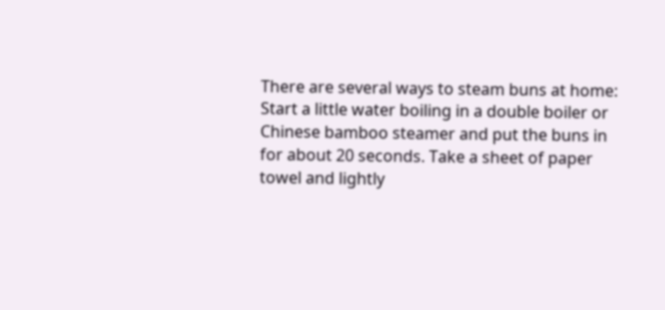There are several ways to steam buns at home: Start a little water boiling in a double boiler or Chinese bamboo steamer and put the buns in for about 20 seconds. Take a sheet of paper towel and lightly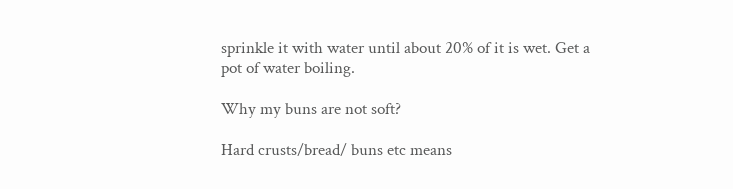sprinkle it with water until about 20% of it is wet. Get a pot of water boiling.

Why my buns are not soft?

Hard crusts/bread/ buns etc means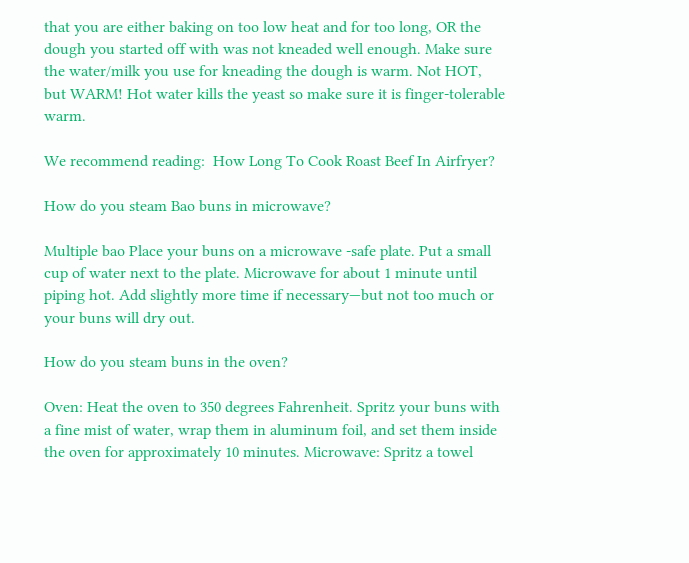that you are either baking on too low heat and for too long, OR the dough you started off with was not kneaded well enough. Make sure the water/milk you use for kneading the dough is warm. Not HOT, but WARM! Hot water kills the yeast so make sure it is finger-tolerable warm.

We recommend reading:  How Long To Cook Roast Beef In Airfryer?

How do you steam Bao buns in microwave?

Multiple bao Place your buns on a microwave -safe plate. Put a small cup of water next to the plate. Microwave for about 1 minute until piping hot. Add slightly more time if necessary—but not too much or your buns will dry out.

How do you steam buns in the oven?

Oven: Heat the oven to 350 degrees Fahrenheit. Spritz your buns with a fine mist of water, wrap them in aluminum foil, and set them inside the oven for approximately 10 minutes. Microwave: Spritz a towel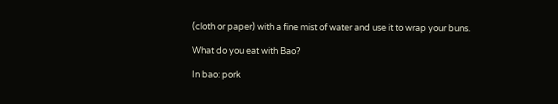(cloth or paper) with a fine mist of water and use it to wrap your buns.

What do you eat with Bao?

In bao: pork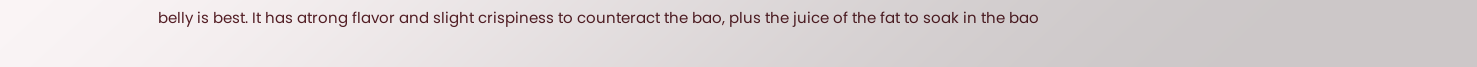belly is best. It has atrong flavor and slight crispiness to counteract the bao, plus the juice of the fat to soak in the bao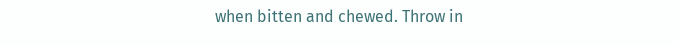when bitten and chewed. Throw in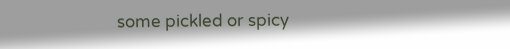some pickled or spicy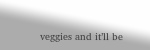veggies and it’ll be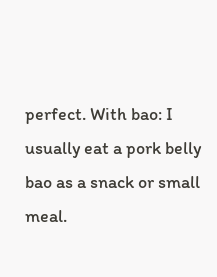perfect. With bao: I usually eat a pork belly bao as a snack or small meal.